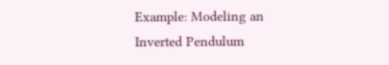Example: Modeling an Inverted Pendulum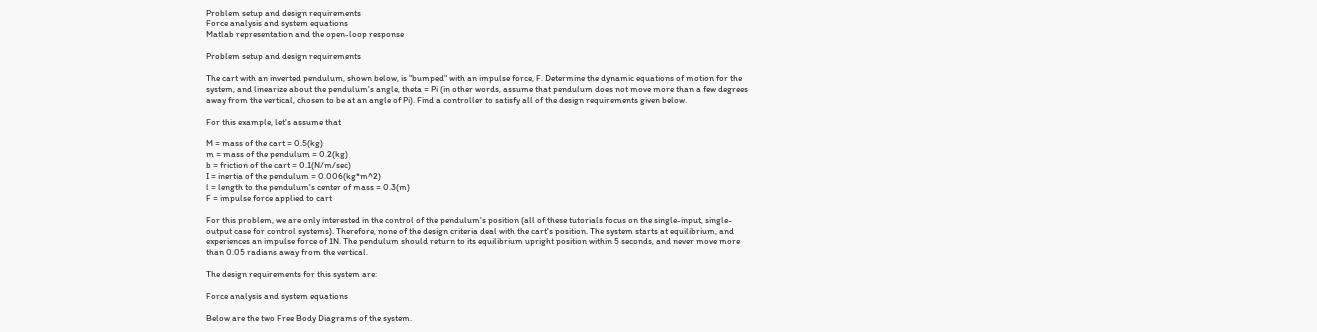Problem setup and design requirements
Force analysis and system equations
Matlab representation and the open-loop response

Problem setup and design requirements

The cart with an inverted pendulum, shown below, is "bumped" with an impulse force, F. Determine the dynamic equations of motion for the system, and linearize about the pendulum's angle, theta = Pi (in other words, assume that pendulum does not move more than a few degrees away from the vertical, chosen to be at an angle of Pi). Find a controller to satisfy all of the design requirements given below.

For this example, let's assume that

M = mass of the cart = 0.5(kg)
m = mass of the pendulum = 0.2(kg)
b = friction of the cart = 0.1(N/m/sec)
I = inertia of the pendulum = 0.006(kg*m^2)
l = length to the pendulum's center of mass = 0.3(m)
F = impulse force applied to cart

For this problem, we are only interested in the control of the pendulum's position (all of these tutorials focus on the single-input, single-output case for control systems). Therefore, none of the design criteria deal with the cart's position. The system starts at equilibrium, and experiences an impulse force of 1N. The pendulum should return to its equilibrium upright position within 5 seconds, and never move more than 0.05 radians away from the vertical.

The design requirements for this system are:

Force analysis and system equations

Below are the two Free Body Diagrams of the system.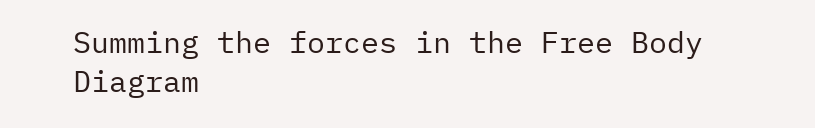Summing the forces in the Free Body Diagram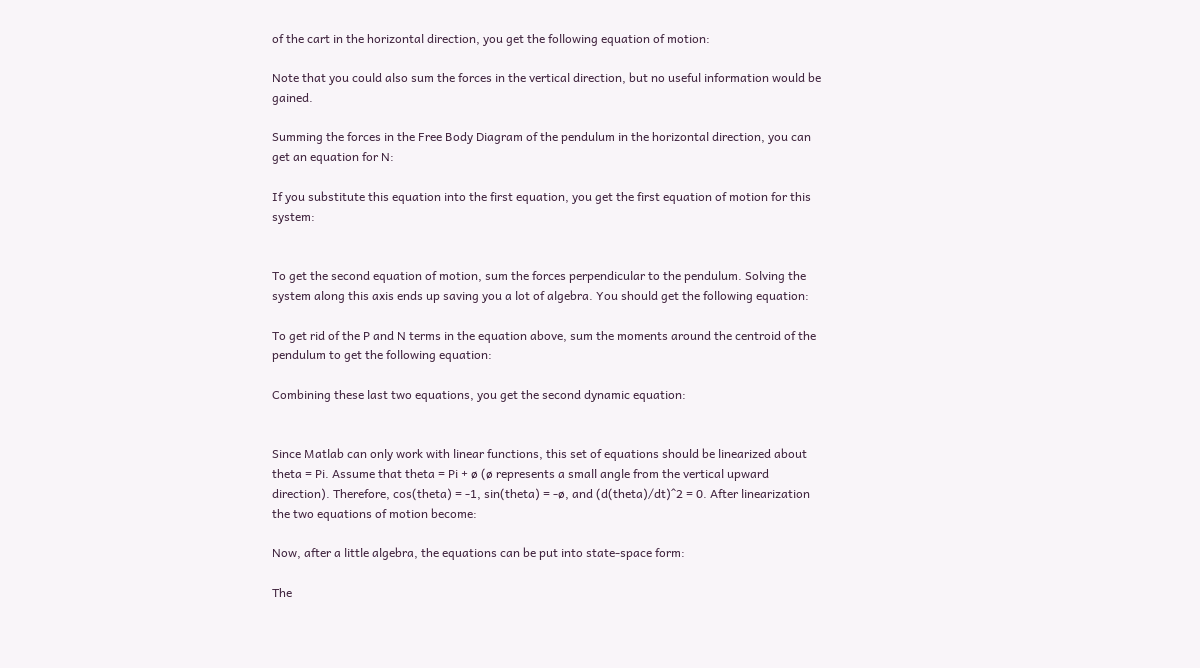of the cart in the horizontal direction, you get the following equation of motion:

Note that you could also sum the forces in the vertical direction, but no useful information would be gained.

Summing the forces in the Free Body Diagram of the pendulum in the horizontal direction, you can get an equation for N:

If you substitute this equation into the first equation, you get the first equation of motion for this system:


To get the second equation of motion, sum the forces perpendicular to the pendulum. Solving the system along this axis ends up saving you a lot of algebra. You should get the following equation:

To get rid of the P and N terms in the equation above, sum the moments around the centroid of the pendulum to get the following equation:

Combining these last two equations, you get the second dynamic equation:


Since Matlab can only work with linear functions, this set of equations should be linearized about theta = Pi. Assume that theta = Pi + ø (ø represents a small angle from the vertical upward direction). Therefore, cos(theta) = -1, sin(theta) = -ø, and (d(theta)/dt)^2 = 0. After linearization the two equations of motion become:

Now, after a little algebra, the equations can be put into state-space form:

The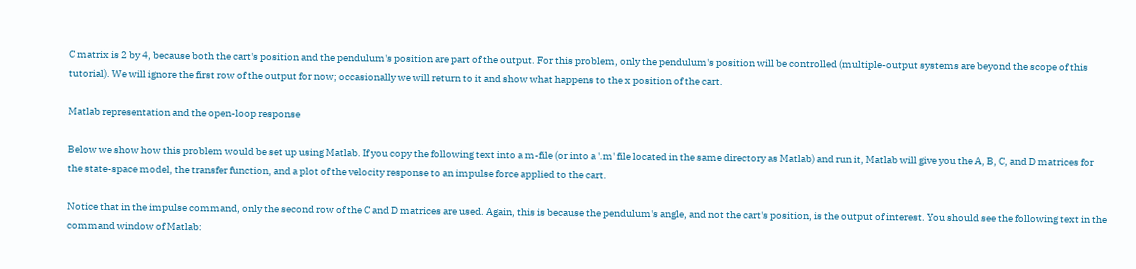C matrix is 2 by 4, because both the cart's position and the pendulum's position are part of the output. For this problem, only the pendulum's position will be controlled (multiple-output systems are beyond the scope of this tutorial). We will ignore the first row of the output for now; occasionally we will return to it and show what happens to the x position of the cart.

Matlab representation and the open-loop response

Below we show how this problem would be set up using Matlab. If you copy the following text into a m-file (or into a '.m' file located in the same directory as Matlab) and run it, Matlab will give you the A, B, C, and D matrices for the state-space model, the transfer function, and a plot of the velocity response to an impulse force applied to the cart.

Notice that in the impulse command, only the second row of the C and D matrices are used. Again, this is because the pendulum's angle, and not the cart's position, is the output of interest. You should see the following text in the command window of Matlab: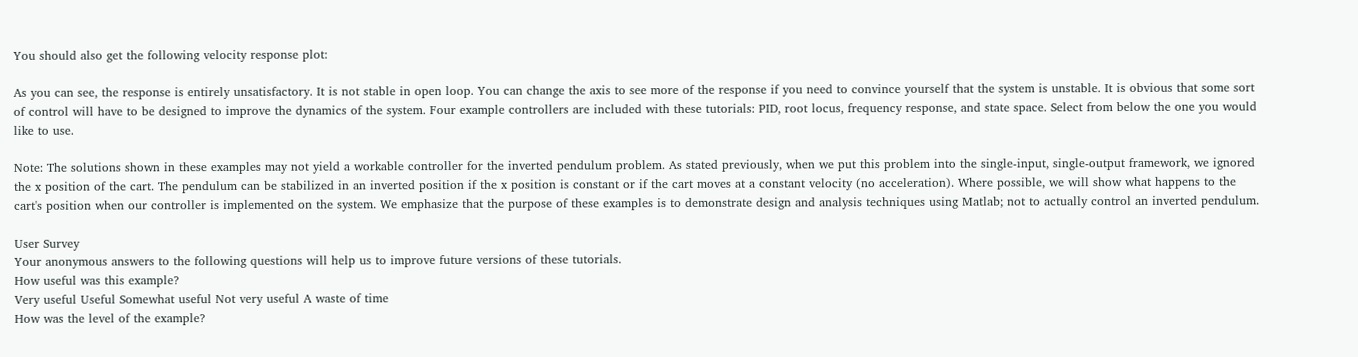You should also get the following velocity response plot:

As you can see, the response is entirely unsatisfactory. It is not stable in open loop. You can change the axis to see more of the response if you need to convince yourself that the system is unstable. It is obvious that some sort of control will have to be designed to improve the dynamics of the system. Four example controllers are included with these tutorials: PID, root locus, frequency response, and state space. Select from below the one you would like to use.

Note: The solutions shown in these examples may not yield a workable controller for the inverted pendulum problem. As stated previously, when we put this problem into the single-input, single-output framework, we ignored the x position of the cart. The pendulum can be stabilized in an inverted position if the x position is constant or if the cart moves at a constant velocity (no acceleration). Where possible, we will show what happens to the cart's position when our controller is implemented on the system. We emphasize that the purpose of these examples is to demonstrate design and analysis techniques using Matlab; not to actually control an inverted pendulum.

User Survey
Your anonymous answers to the following questions will help us to improve future versions of these tutorials.
How useful was this example?
Very useful Useful Somewhat useful Not very useful A waste of time
How was the level of the example?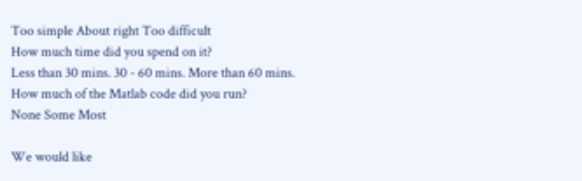Too simple About right Too difficult
How much time did you spend on it?
Less than 30 mins. 30 - 60 mins. More than 60 mins.
How much of the Matlab code did you run?
None Some Most

We would like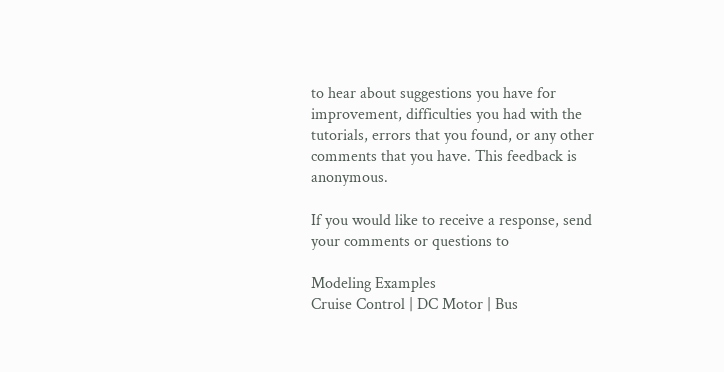to hear about suggestions you have for improvement, difficulties you had with the tutorials, errors that you found, or any other comments that you have. This feedback is anonymous.

If you would like to receive a response, send your comments or questions to

Modeling Examples
Cruise Control | DC Motor | Bus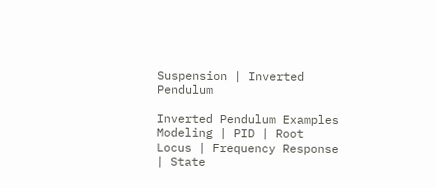Suspension | Inverted Pendulum

Inverted Pendulum Examples
Modeling | PID | Root Locus | Frequency Response | State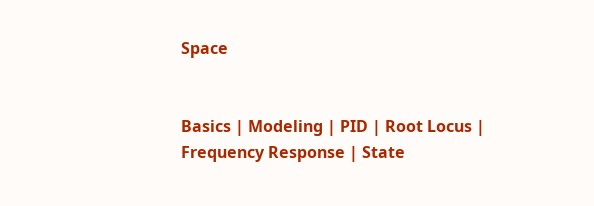Space


Basics | Modeling | PID | Root Locus | Frequency Response | State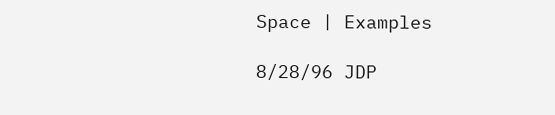Space | Examples

8/28/96 JDP